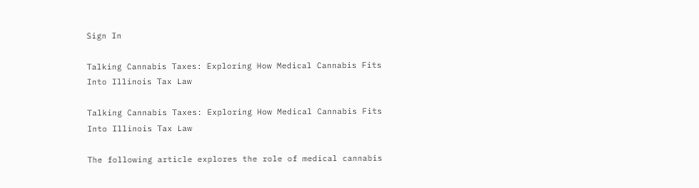Sign In

Talking Cannabis Taxes: Exploring How Medical Cannabis Fits Into Illinois Tax Law

Talking Cannabis Taxes: Exploring How Medical Cannabis Fits Into Illinois Tax Law

The following article explores the role of medical cannabis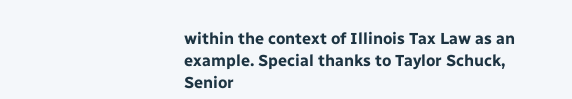within the context of Illinois Tax Law as an example. Special thanks to Taylor Schuck, Senior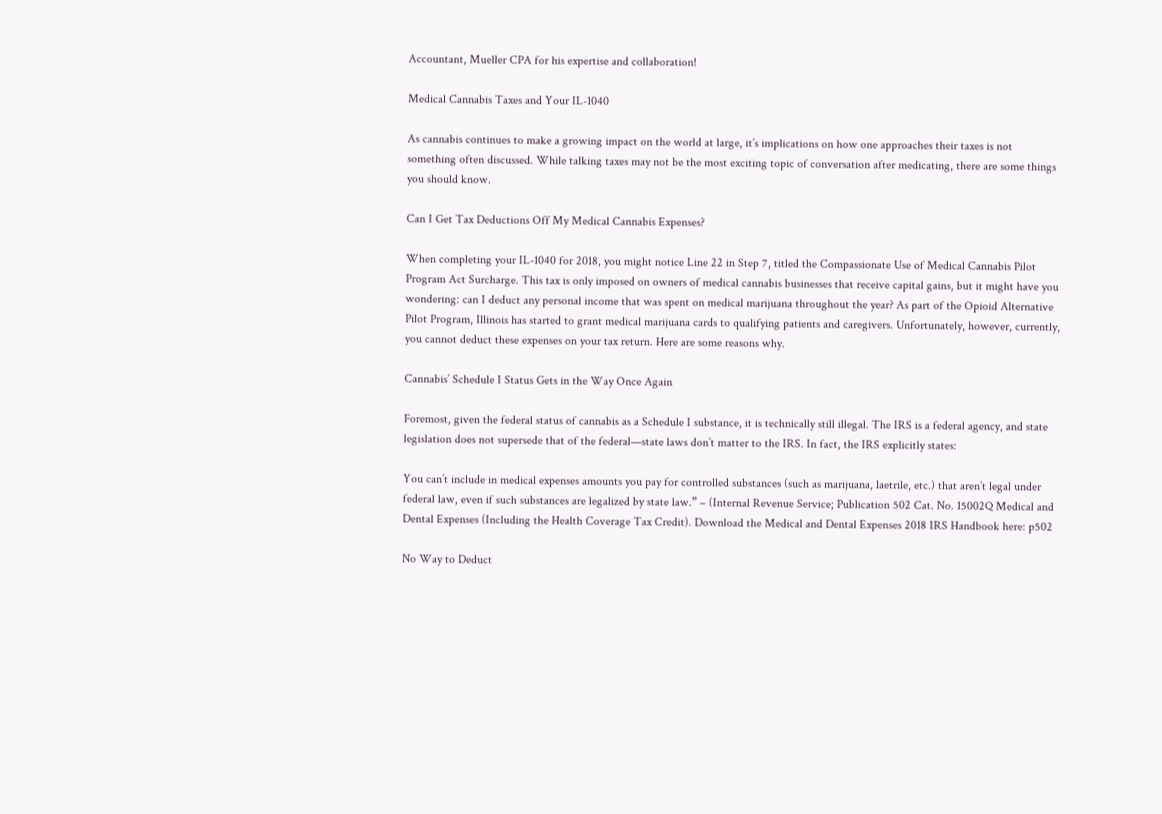Accountant, Mueller CPA for his expertise and collaboration!

Medical Cannabis Taxes and Your IL-1040

As cannabis continues to make a growing impact on the world at large, it’s implications on how one approaches their taxes is not something often discussed. While talking taxes may not be the most exciting topic of conversation after medicating, there are some things you should know.

Can I Get Tax Deductions Off My Medical Cannabis Expenses?

When completing your IL-1040 for 2018, you might notice Line 22 in Step 7, titled the Compassionate Use of Medical Cannabis Pilot Program Act Surcharge. This tax is only imposed on owners of medical cannabis businesses that receive capital gains, but it might have you wondering: can I deduct any personal income that was spent on medical marijuana throughout the year? As part of the Opioid Alternative Pilot Program, Illinois has started to grant medical marijuana cards to qualifying patients and caregivers. Unfortunately, however, currently, you cannot deduct these expenses on your tax return. Here are some reasons why.

Cannabis’ Schedule I Status Gets in the Way Once Again

Foremost, given the federal status of cannabis as a Schedule I substance, it is technically still illegal. The IRS is a federal agency, and state legislation does not supersede that of the federal—state laws don’t matter to the IRS. In fact, the IRS explicitly states:

You can’t include in medical expenses amounts you pay for controlled substances (such as marijuana, laetrile, etc.) that aren’t legal under federal law, even if such substances are legalized by state law.” – (Internal Revenue Service; Publication 502 Cat. No. 15002Q Medical and Dental Expenses (Including the Health Coverage Tax Credit). Download the Medical and Dental Expenses 2018 IRS Handbook here: p502

No Way to Deduct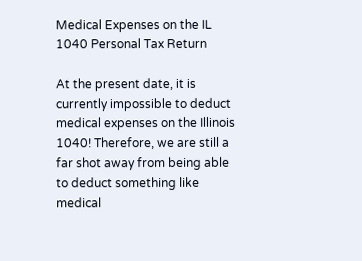Medical Expenses on the IL 1040 Personal Tax Return

At the present date, it is currently impossible to deduct medical expenses on the Illinois 1040! Therefore, we are still a far shot away from being able to deduct something like medical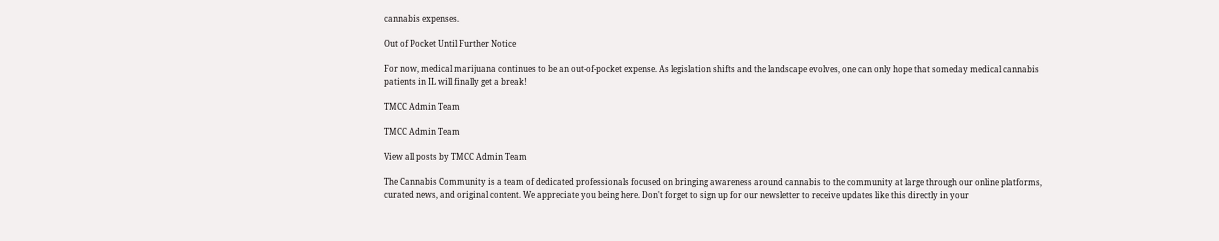cannabis expenses.

Out of Pocket Until Further Notice

For now, medical marijuana continues to be an out-of-pocket expense. As legislation shifts and the landscape evolves, one can only hope that someday medical cannabis patients in IL will finally get a break!

TMCC Admin Team

TMCC Admin Team

View all posts by TMCC Admin Team

The Cannabis Community is a team of dedicated professionals focused on bringing awareness around cannabis to the community at large through our online platforms, curated news, and original content. We appreciate you being here. Don't forget to sign up for our newsletter to receive updates like this directly in your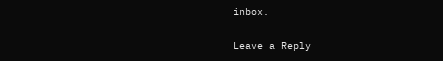inbox.

Leave a Reply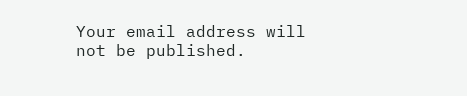Your email address will not be published.